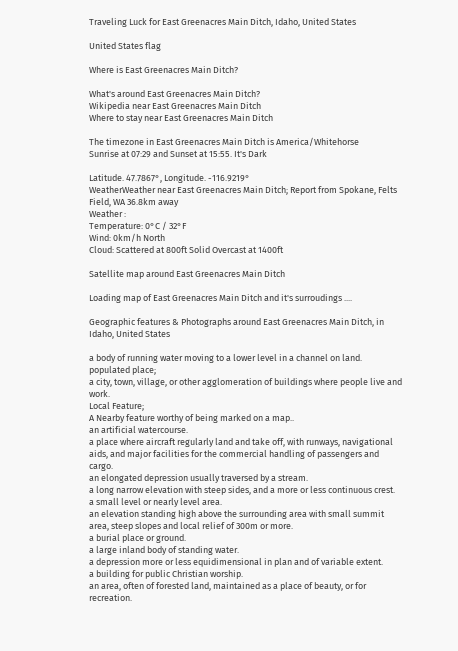Traveling Luck for East Greenacres Main Ditch, Idaho, United States

United States flag

Where is East Greenacres Main Ditch?

What's around East Greenacres Main Ditch?
Wikipedia near East Greenacres Main Ditch
Where to stay near East Greenacres Main Ditch

The timezone in East Greenacres Main Ditch is America/Whitehorse
Sunrise at 07:29 and Sunset at 15:55. It's Dark

Latitude. 47.7867°, Longitude. -116.9219°
WeatherWeather near East Greenacres Main Ditch; Report from Spokane, Felts Field, WA 36.8km away
Weather :
Temperature: 0°C / 32°F
Wind: 0km/h North
Cloud: Scattered at 800ft Solid Overcast at 1400ft

Satellite map around East Greenacres Main Ditch

Loading map of East Greenacres Main Ditch and it's surroudings ....

Geographic features & Photographs around East Greenacres Main Ditch, in Idaho, United States

a body of running water moving to a lower level in a channel on land.
populated place;
a city, town, village, or other agglomeration of buildings where people live and work.
Local Feature;
A Nearby feature worthy of being marked on a map..
an artificial watercourse.
a place where aircraft regularly land and take off, with runways, navigational aids, and major facilities for the commercial handling of passengers and cargo.
an elongated depression usually traversed by a stream.
a long narrow elevation with steep sides, and a more or less continuous crest.
a small level or nearly level area.
an elevation standing high above the surrounding area with small summit area, steep slopes and local relief of 300m or more.
a burial place or ground.
a large inland body of standing water.
a depression more or less equidimensional in plan and of variable extent.
a building for public Christian worship.
an area, often of forested land, maintained as a place of beauty, or for recreation.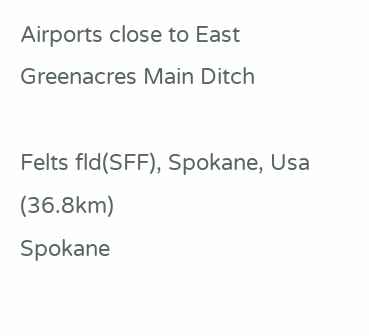Airports close to East Greenacres Main Ditch

Felts fld(SFF), Spokane, Usa (36.8km)
Spokane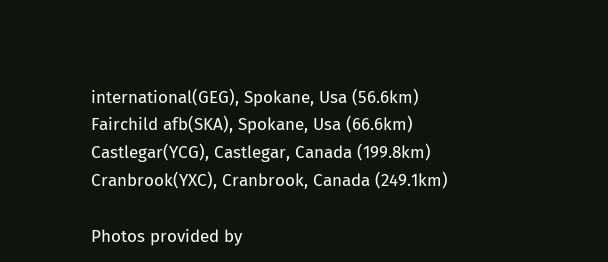international(GEG), Spokane, Usa (56.6km)
Fairchild afb(SKA), Spokane, Usa (66.6km)
Castlegar(YCG), Castlegar, Canada (199.8km)
Cranbrook(YXC), Cranbrook, Canada (249.1km)

Photos provided by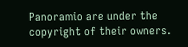Panoramio are under the copyright of their owners.